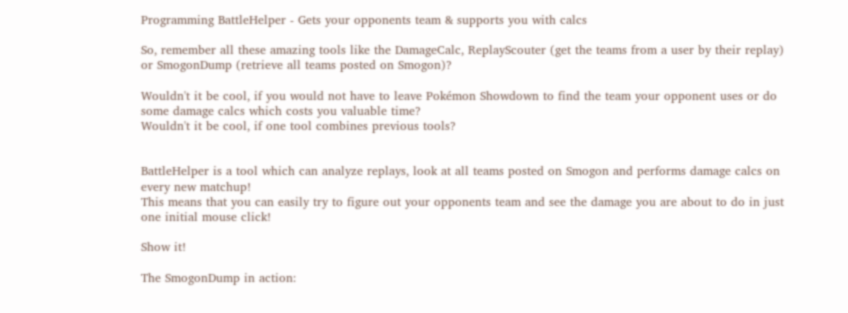Programming BattleHelper - Gets your opponents team & supports you with calcs

So, remember all these amazing tools like the DamageCalc, ReplayScouter (get the teams from a user by their replay) or SmogonDump (retrieve all teams posted on Smogon)?

Wouldn't it be cool, if you would not have to leave Pokémon Showdown to find the team your opponent uses or do some damage calcs which costs you valuable time?
Wouldn't it be cool, if one tool combines previous tools?


BattleHelper is a tool which can analyze replays, look at all teams posted on Smogon and performs damage calcs on every new matchup!
This means that you can easily try to figure out your opponents team and see the damage you are about to do in just one initial mouse click!

Show it!

The SmogonDump in action: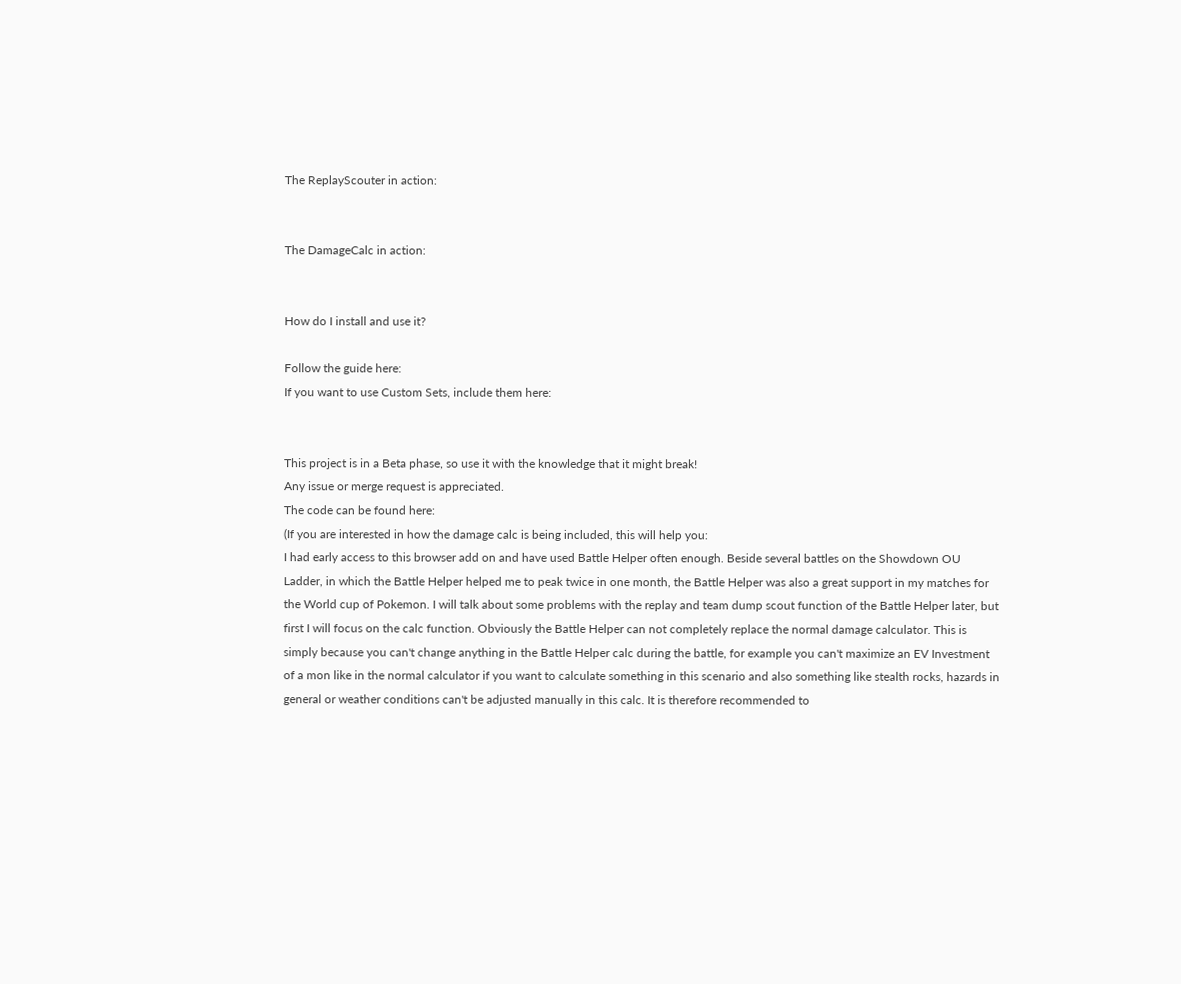The ReplayScouter in action:


The DamageCalc in action:


How do I install and use it?

Follow the guide here:
If you want to use Custom Sets, include them here:


This project is in a Beta phase, so use it with the knowledge that it might break!
Any issue or merge request is appreciated.
The code can be found here:
(If you are interested in how the damage calc is being included, this will help you:
I had early access to this browser add on and have used Battle Helper often enough. Beside several battles on the Showdown OU Ladder, in which the Battle Helper helped me to peak twice in one month, the Battle Helper was also a great support in my matches for the World cup of Pokemon. I will talk about some problems with the replay and team dump scout function of the Battle Helper later, but first I will focus on the calc function. Obviously the Battle Helper can not completely replace the normal damage calculator. This is simply because you can't change anything in the Battle Helper calc during the battle, for example you can't maximize an EV Investment of a mon like in the normal calculator if you want to calculate something in this scenario and also something like stealth rocks, hazards in general or weather conditions can't be adjusted manually in this calc. It is therefore recommended to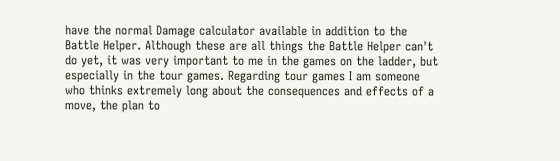have the normal Damage calculator available in addition to the Battle Helper. Although these are all things the Battle Helper can't do yet, it was very important to me in the games on the ladder, but especially in the tour games. Regarding tour games I am someone who thinks extremely long about the consequences and effects of a move, the plan to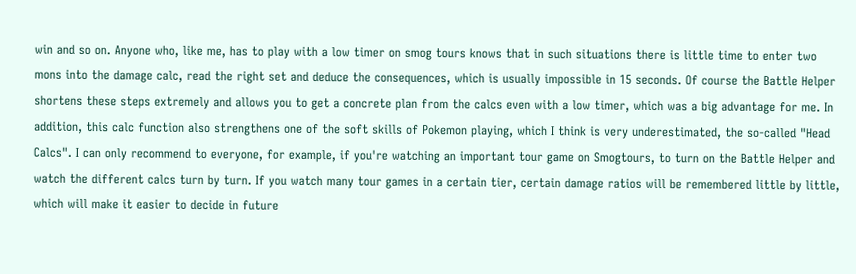win and so on. Anyone who, like me, has to play with a low timer on smog tours knows that in such situations there is little time to enter two mons into the damage calc, read the right set and deduce the consequences, which is usually impossible in 15 seconds. Of course the Battle Helper shortens these steps extremely and allows you to get a concrete plan from the calcs even with a low timer, which was a big advantage for me. In addition, this calc function also strengthens one of the soft skills of Pokemon playing, which I think is very underestimated, the so-called "Head Calcs". I can only recommend to everyone, for example, if you're watching an important tour game on Smogtours, to turn on the Battle Helper and watch the different calcs turn by turn. If you watch many tour games in a certain tier, certain damage ratios will be remembered little by little, which will make it easier to decide in future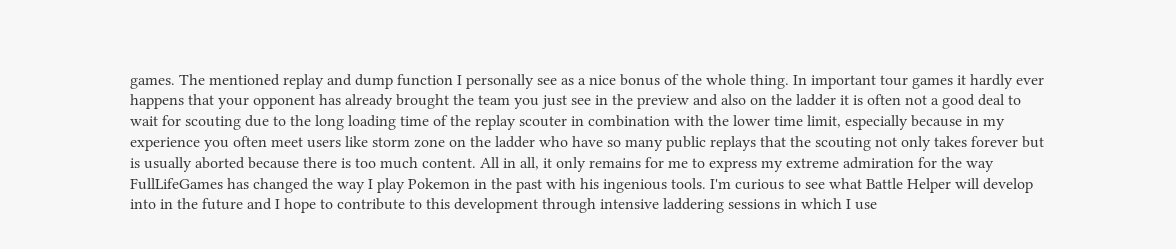games. The mentioned replay and dump function I personally see as a nice bonus of the whole thing. In important tour games it hardly ever happens that your opponent has already brought the team you just see in the preview and also on the ladder it is often not a good deal to wait for scouting due to the long loading time of the replay scouter in combination with the lower time limit, especially because in my experience you often meet users like storm zone on the ladder who have so many public replays that the scouting not only takes forever but is usually aborted because there is too much content. All in all, it only remains for me to express my extreme admiration for the way FullLifeGames has changed the way I play Pokemon in the past with his ingenious tools. I'm curious to see what Battle Helper will develop into in the future and I hope to contribute to this development through intensive laddering sessions in which I use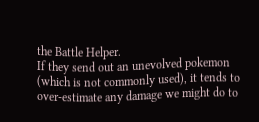the Battle Helper.
If they send out an unevolved pokemon (which is not commonly used), it tends to over-estimate any damage we might do to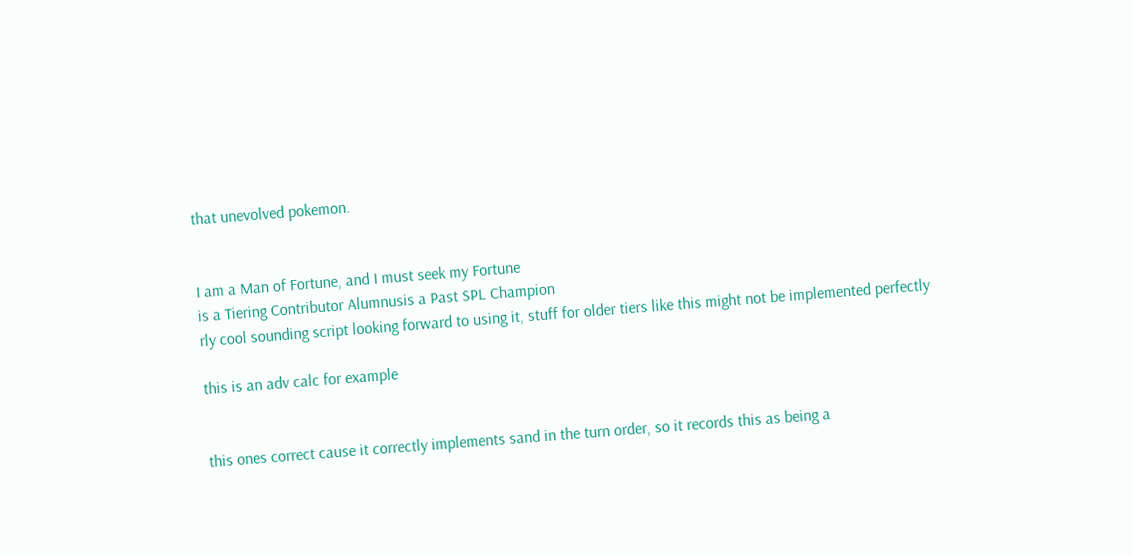that unevolved pokemon.


I am a Man of Fortune, and I must seek my Fortune
is a Tiering Contributor Alumnusis a Past SPL Champion
rly cool sounding script looking forward to using it, stuff for older tiers like this might not be implemented perfectly

this is an adv calc for example


this ones correct cause it correctly implements sand in the turn order, so it records this as being a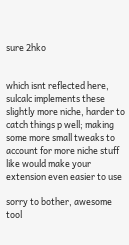sure 2hko


which isnt reflected here, sulcalc implements these slightly more niche, harder to catch things p well; making some more small tweaks to account for more niche stuff like would make your extension even easier to use

sorry to bother, awesome tool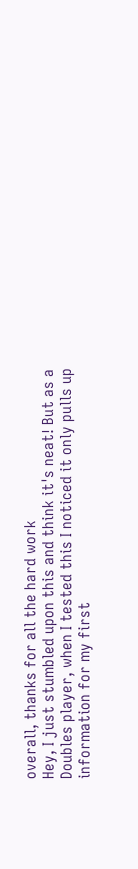overall, thanks for all the hard work
Hey, I just stumbled upon this and think it's neat! But as a Doubles player, when I tested this I noticed it only pulls up information for my first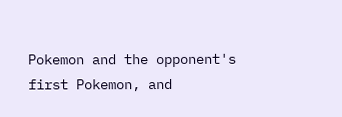Pokemon and the opponent's first Pokemon, and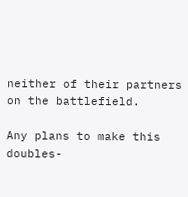neither of their partners on the battlefield.

Any plans to make this doubles-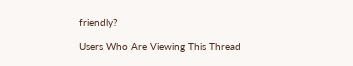friendly?

Users Who Are Viewing This Thread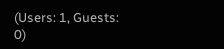(Users: 1, Guests: 0)